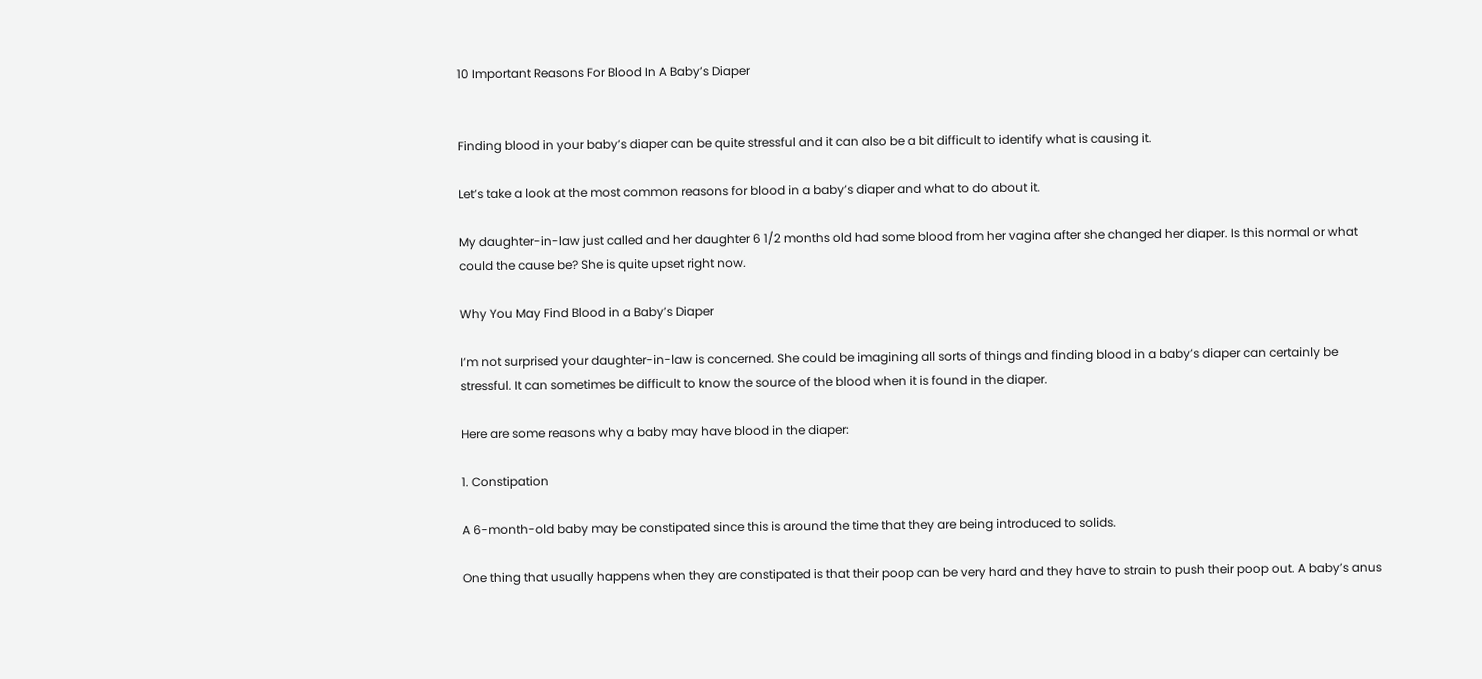10 Important Reasons For Blood In A Baby’s Diaper


Finding blood in your baby’s diaper can be quite stressful and it can also be a bit difficult to identify what is causing it.

Let’s take a look at the most common reasons for blood in a baby’s diaper and what to do about it.

My daughter-in-law just called and her daughter 6 1/2 months old had some blood from her vagina after she changed her diaper. Is this normal or what could the cause be? She is quite upset right now.

Why You May Find Blood in a Baby’s Diaper

I’m not surprised your daughter-in-law is concerned. She could be imagining all sorts of things and finding blood in a baby’s diaper can certainly be stressful. It can sometimes be difficult to know the source of the blood when it is found in the diaper.

Here are some reasons why a baby may have blood in the diaper:

1. Constipation

A 6-month-old baby may be constipated since this is around the time that they are being introduced to solids.

One thing that usually happens when they are constipated is that their poop can be very hard and they have to strain to push their poop out. A baby’s anus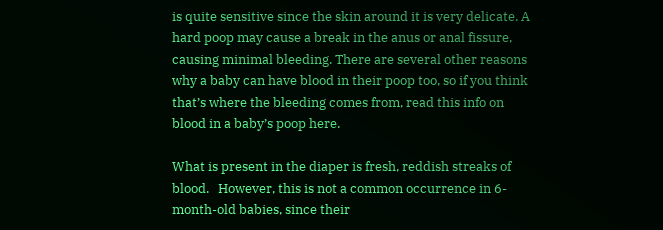is quite sensitive since the skin around it is very delicate. A hard poop may cause a break in the anus or anal fissure, causing minimal bleeding. There are several other reasons why a baby can have blood in their poop too, so if you think that’s where the bleeding comes from, read this info on blood in a baby’s poop here.

What is present in the diaper is fresh, reddish streaks of blood.   However, this is not a common occurrence in 6-month-old babies, since their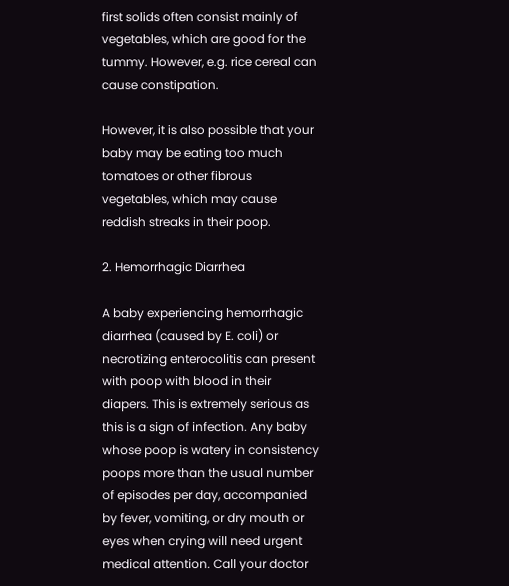first solids often consist mainly of vegetables, which are good for the tummy. However, e.g. rice cereal can cause constipation.

However, it is also possible that your baby may be eating too much tomatoes or other fibrous vegetables, which may cause reddish streaks in their poop.

2. Hemorrhagic Diarrhea

A baby experiencing hemorrhagic diarrhea (caused by E. coli) or necrotizing enterocolitis can present with poop with blood in their diapers. This is extremely serious as this is a sign of infection. Any baby whose poop is watery in consistency poops more than the usual number of episodes per day, accompanied by fever, vomiting, or dry mouth or eyes when crying will need urgent medical attention. Call your doctor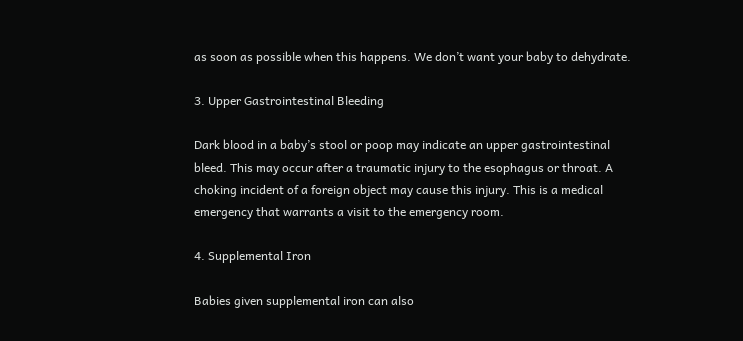as soon as possible when this happens. We don’t want your baby to dehydrate.

3. Upper Gastrointestinal Bleeding

Dark blood in a baby’s stool or poop may indicate an upper gastrointestinal bleed. This may occur after a traumatic injury to the esophagus or throat. A choking incident of a foreign object may cause this injury. This is a medical emergency that warrants a visit to the emergency room.

4. Supplemental Iron

Babies given supplemental iron can also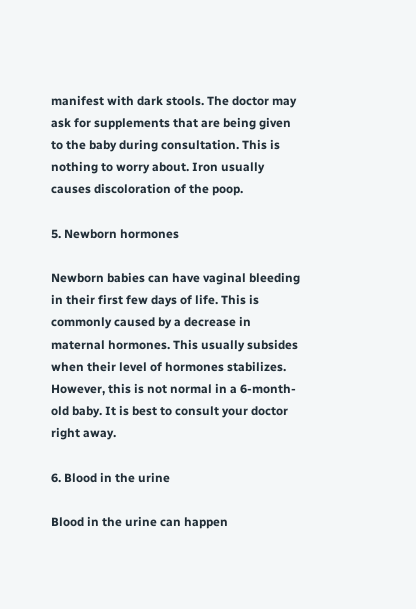manifest with dark stools. The doctor may ask for supplements that are being given to the baby during consultation. This is nothing to worry about. Iron usually causes discoloration of the poop.

5. Newborn hormones

Newborn babies can have vaginal bleeding in their first few days of life. This is commonly caused by a decrease in maternal hormones. This usually subsides when their level of hormones stabilizes. However, this is not normal in a 6-month-old baby. It is best to consult your doctor right away.

6. Blood in the urine

Blood in the urine can happen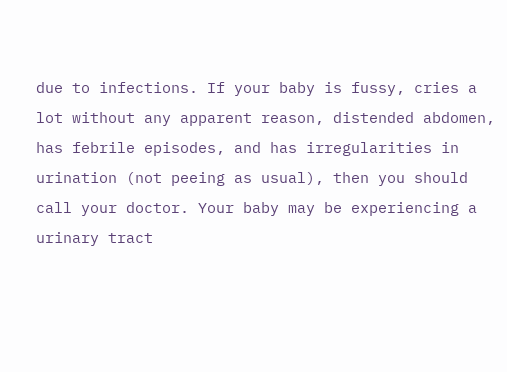due to infections. If your baby is fussy, cries a lot without any apparent reason, distended abdomen, has febrile episodes, and has irregularities in urination (not peeing as usual), then you should call your doctor. Your baby may be experiencing a urinary tract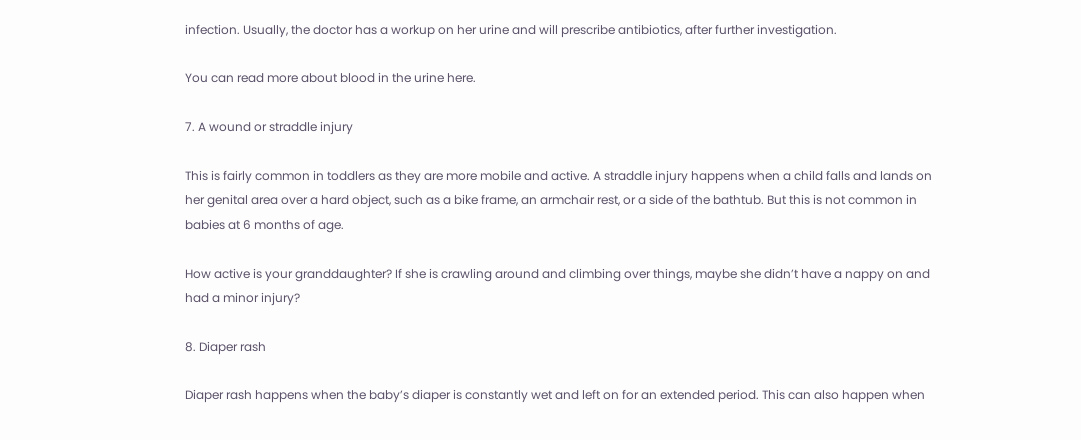infection. Usually, the doctor has a workup on her urine and will prescribe antibiotics, after further investigation.

You can read more about blood in the urine here.

7. A wound or straddle injury

This is fairly common in toddlers as they are more mobile and active. A straddle injury happens when a child falls and lands on her genital area over a hard object, such as a bike frame, an armchair rest, or a side of the bathtub. But this is not common in babies at 6 months of age.

How active is your granddaughter? If she is crawling around and climbing over things, maybe she didn’t have a nappy on and had a minor injury?

8. Diaper rash

Diaper rash happens when the baby’s diaper is constantly wet and left on for an extended period. This can also happen when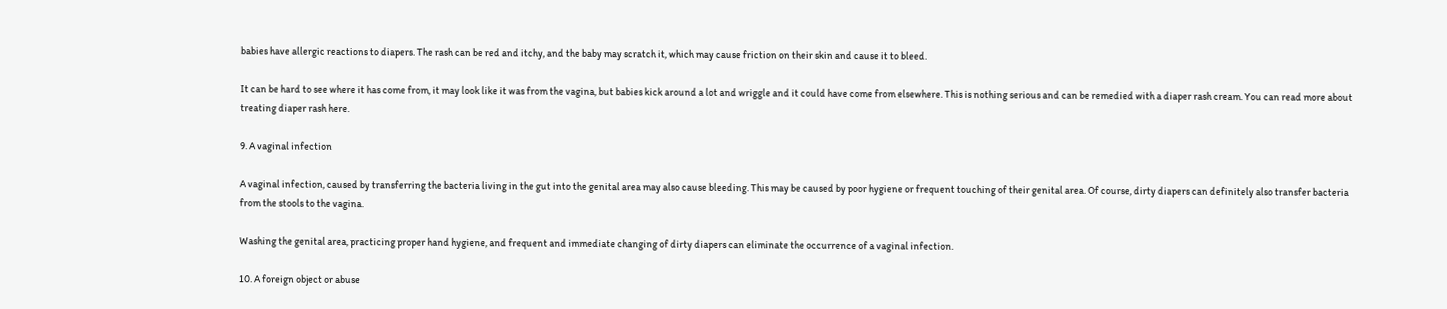babies have allergic reactions to diapers. The rash can be red and itchy, and the baby may scratch it, which may cause friction on their skin and cause it to bleed.

It can be hard to see where it has come from, it may look like it was from the vagina, but babies kick around a lot and wriggle and it could have come from elsewhere. This is nothing serious and can be remedied with a diaper rash cream. You can read more about treating diaper rash here.

9. A vaginal infection

A vaginal infection, caused by transferring the bacteria living in the gut into the genital area may also cause bleeding. This may be caused by poor hygiene or frequent touching of their genital area. Of course, dirty diapers can definitely also transfer bacteria from the stools to the vagina.

Washing the genital area, practicing proper hand hygiene, and frequent and immediate changing of dirty diapers can eliminate the occurrence of a vaginal infection.

10. A foreign object or abuse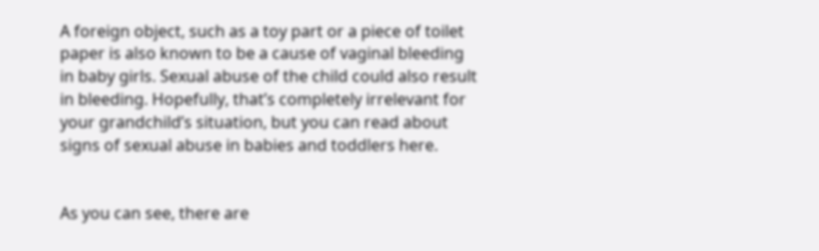A foreign object, such as a toy part or a piece of toilet paper is also known to be a cause of vaginal bleeding in baby girls. Sexual abuse of the child could also result in bleeding. Hopefully, that’s completely irrelevant for your grandchild’s situation, but you can read about signs of sexual abuse in babies and toddlers here.


As you can see, there are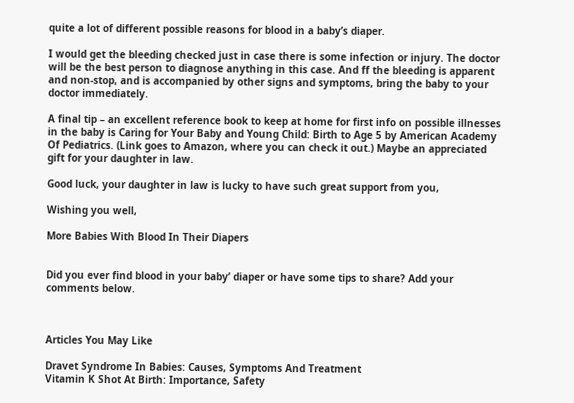quite a lot of different possible reasons for blood in a baby’s diaper.

I would get the bleeding checked just in case there is some infection or injury. The doctor will be the best person to diagnose anything in this case. And ff the bleeding is apparent and non-stop, and is accompanied by other signs and symptoms, bring the baby to your doctor immediately.

A final tip – an excellent reference book to keep at home for first info on possible illnesses in the baby is Caring for Your Baby and Young Child: Birth to Age 5 by American Academy Of Pediatrics. (Link goes to Amazon, where you can check it out.) Maybe an appreciated gift for your daughter in law.

Good luck, your daughter in law is lucky to have such great support from you,

Wishing you well,

More Babies With Blood In Their Diapers


Did you ever find blood in your baby’ diaper or have some tips to share? Add your comments below.



Articles You May Like

Dravet Syndrome In Babies: Causes, Symptoms And Treatment
Vitamin K Shot At Birth: Importance, Safety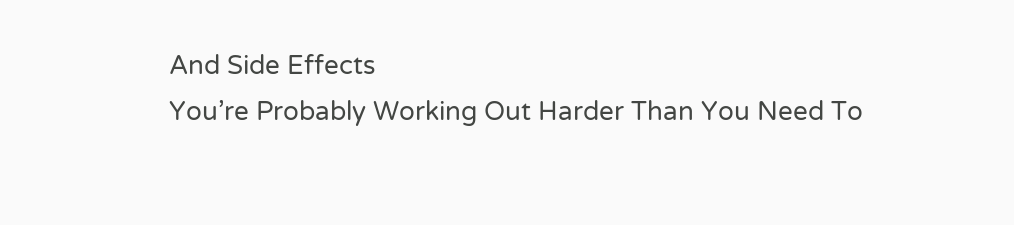And Side Effects
You’re Probably Working Out Harder Than You Need To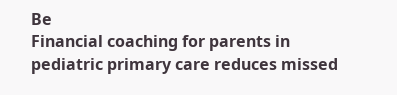Be
Financial coaching for parents in pediatric primary care reduces missed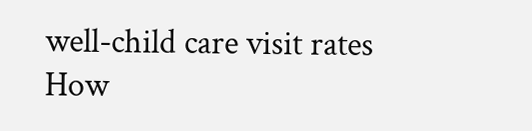well-child care visit rates
How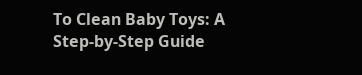To Clean Baby Toys: A Step-by-Step Guide